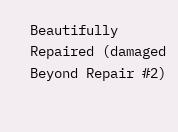Beautifully Repaired (damaged Beyond Repair #2)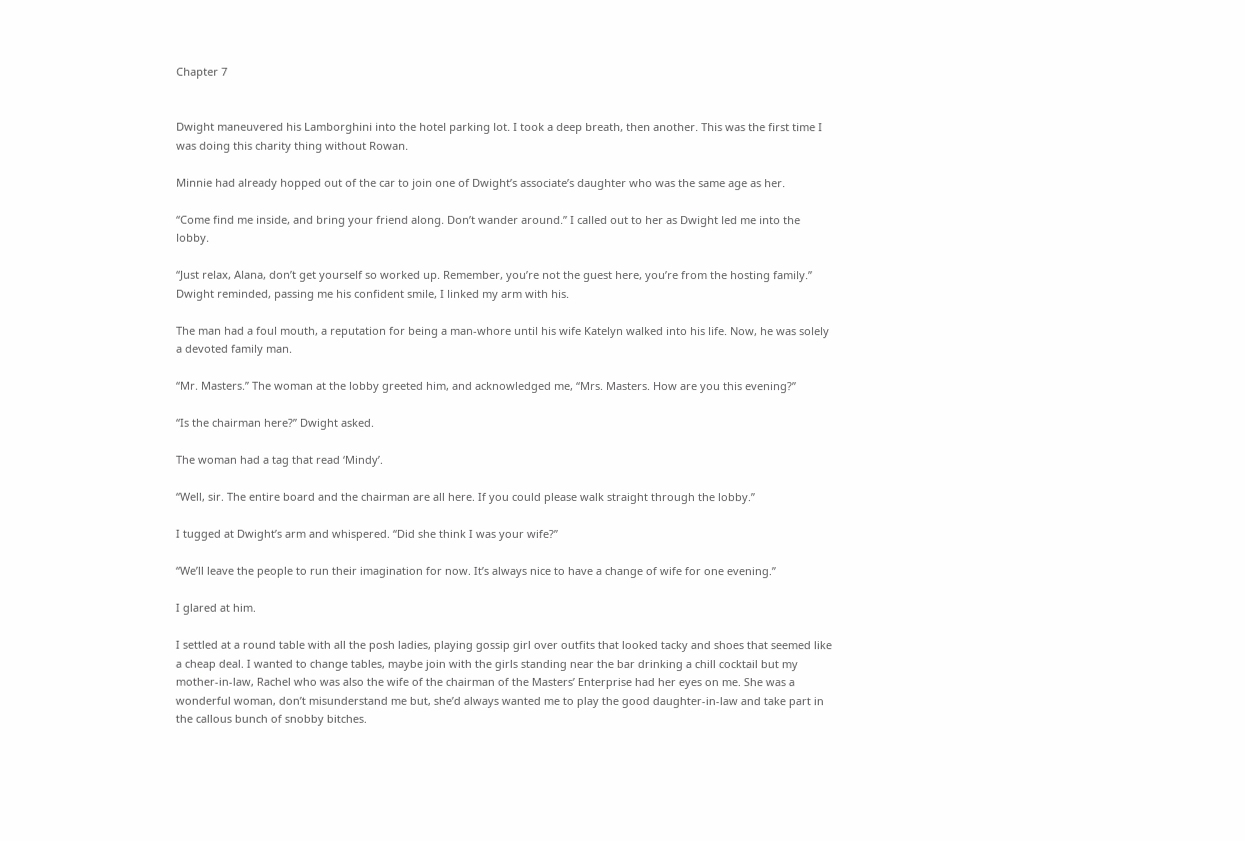Chapter 7


Dwight maneuvered his Lamborghini into the hotel parking lot. I took a deep breath, then another. This was the first time I was doing this charity thing without Rowan.

Minnie had already hopped out of the car to join one of Dwight’s associate’s daughter who was the same age as her.

“Come find me inside, and bring your friend along. Don’t wander around.” I called out to her as Dwight led me into the lobby.

“Just relax, Alana, don’t get yourself so worked up. Remember, you’re not the guest here, you’re from the hosting family.” Dwight reminded, passing me his confident smile, I linked my arm with his.

The man had a foul mouth, a reputation for being a man-whore until his wife Katelyn walked into his life. Now, he was solely a devoted family man.

“Mr. Masters.” The woman at the lobby greeted him, and acknowledged me, “Mrs. Masters. How are you this evening?”

“Is the chairman here?” Dwight asked.

The woman had a tag that read ‘Mindy’.

“Well, sir. The entire board and the chairman are all here. If you could please walk straight through the lobby.”

I tugged at Dwight’s arm and whispered. “Did she think I was your wife?”

“We’ll leave the people to run their imagination for now. It’s always nice to have a change of wife for one evening.”

I glared at him.

I settled at a round table with all the posh ladies, playing gossip girl over outfits that looked tacky and shoes that seemed like a cheap deal. I wanted to change tables, maybe join with the girls standing near the bar drinking a chill cocktail but my mother-in-law, Rachel who was also the wife of the chairman of the Masters’ Enterprise had her eyes on me. She was a wonderful woman, don’t misunderstand me but, she’d always wanted me to play the good daughter-in-law and take part in the callous bunch of snobby bitches.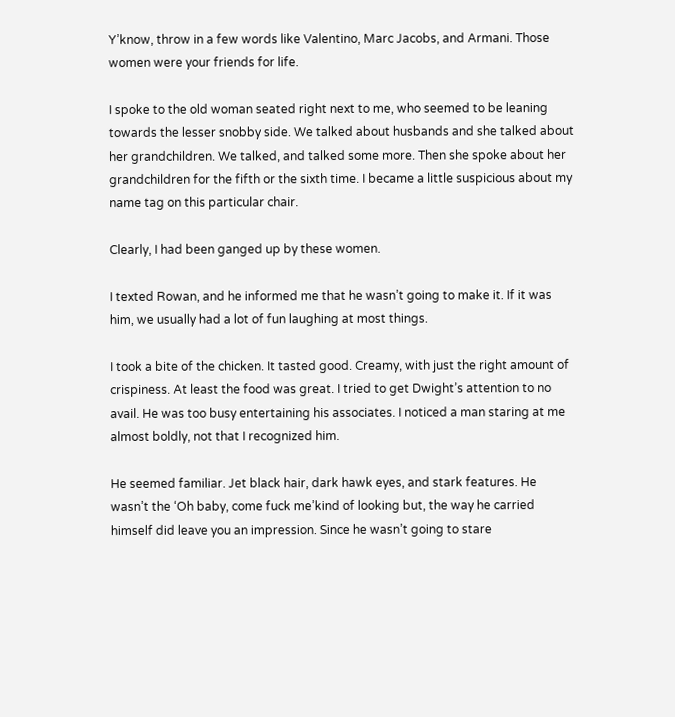Y’know, throw in a few words like Valentino, Marc Jacobs, and Armani. Those women were your friends for life.

I spoke to the old woman seated right next to me, who seemed to be leaning towards the lesser snobby side. We talked about husbands and she talked about her grandchildren. We talked, and talked some more. Then she spoke about her grandchildren for the fifth or the sixth time. I became a little suspicious about my name tag on this particular chair.

Clearly, I had been ganged up by these women.

I texted Rowan, and he informed me that he wasn’t going to make it. If it was him, we usually had a lot of fun laughing at most things.

I took a bite of the chicken. It tasted good. Creamy, with just the right amount of crispiness. At least the food was great. I tried to get Dwight’s attention to no avail. He was too busy entertaining his associates. I noticed a man staring at me almost boldly, not that I recognized him.

He seemed familiar. Jet black hair, dark hawk eyes, and stark features. He wasn’t the ‘Oh baby, come fuck me’kind of looking but, the way he carried himself did leave you an impression. Since he wasn’t going to stare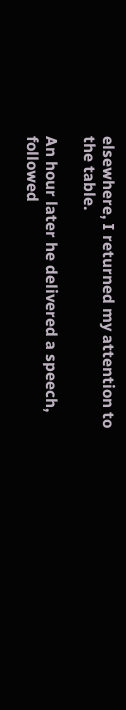elsewhere, I returned my attention to the table.

An hour later he delivered a speech, followed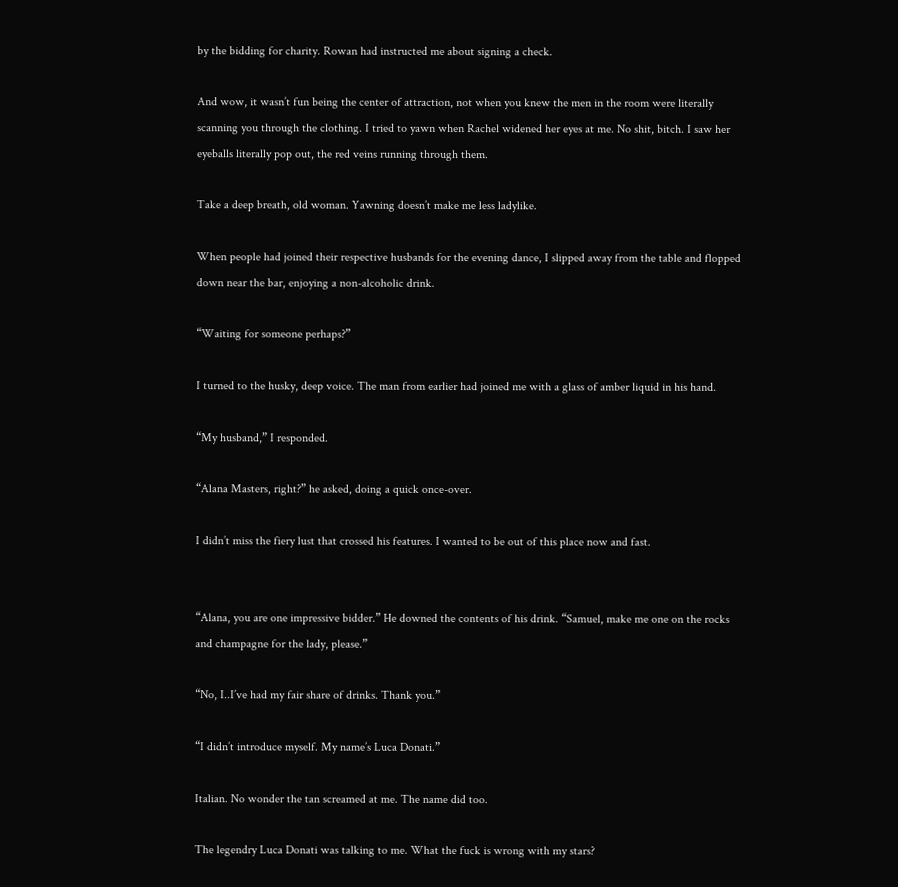by the bidding for charity. Rowan had instructed me about signing a check.

And wow, it wasn’t fun being the center of attraction, not when you knew the men in the room were literally scanning you through the clothing. I tried to yawn when Rachel widened her eyes at me. No shit, bitch. I saw her eyeballs literally pop out, the red veins running through them.

Take a deep breath, old woman. Yawning doesn’t make me less ladylike.

When people had joined their respective husbands for the evening dance, I slipped away from the table and flopped down near the bar, enjoying a non-alcoholic drink.

“Waiting for someone perhaps?”

I turned to the husky, deep voice. The man from earlier had joined me with a glass of amber liquid in his hand.

“My husband,” I responded.

“Alana Masters, right?” he asked, doing a quick once-over.

I didn’t miss the fiery lust that crossed his features. I wanted to be out of this place now and fast.


“Alana, you are one impressive bidder.” He downed the contents of his drink. “Samuel, make me one on the rocks and champagne for the lady, please.”

“No, I..I’ve had my fair share of drinks. Thank you.”

“I didn’t introduce myself. My name’s Luca Donati.”

Italian. No wonder the tan screamed at me. The name did too.

The legendry Luca Donati was talking to me. What the fuck is wrong with my stars?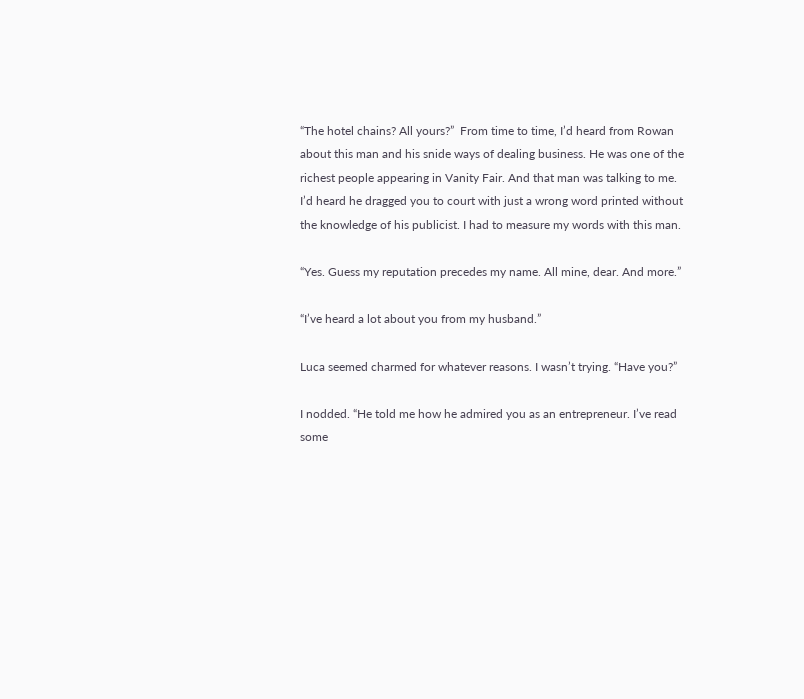“The hotel chains? All yours?”  From time to time, I’d heard from Rowan about this man and his snide ways of dealing business. He was one of the richest people appearing in Vanity Fair. And that man was talking to me. I’d heard he dragged you to court with just a wrong word printed without the knowledge of his publicist. I had to measure my words with this man.

“Yes. Guess my reputation precedes my name. All mine, dear. And more.”

“I’ve heard a lot about you from my husband.”

Luca seemed charmed for whatever reasons. I wasn’t trying. “Have you?”

I nodded. “He told me how he admired you as an entrepreneur. I’ve read some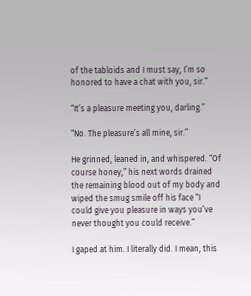of the tabloids and I must say, I’m so honored to have a chat with you, sir.”

“It’s a pleasure meeting you, darling.”

“No. The pleasure’s all mine, sir.”

He grinned, leaned in, and whispered. “Of course honey,” his next words drained the remaining blood out of my body and wiped the smug smile off his face “I could give you pleasure in ways you’ve never thought you could receive.”

I gaped at him. I literally did. I mean, this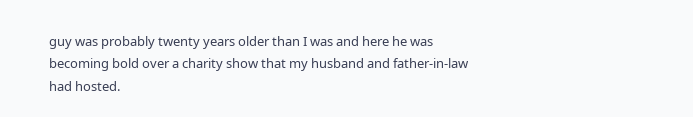guy was probably twenty years older than I was and here he was becoming bold over a charity show that my husband and father-in-law had hosted.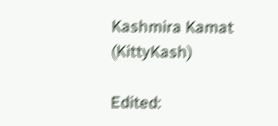Kashmira Kamat (KittyKash)

Edited: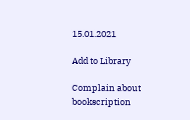15.01.2021

Add to Library

Complain about bookscription